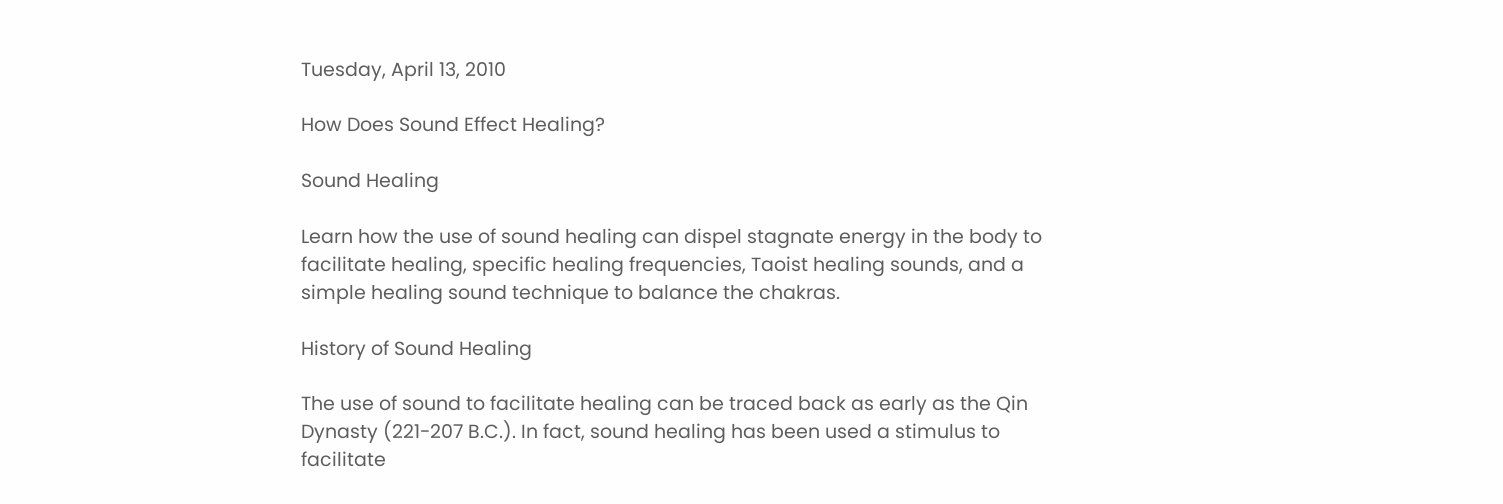Tuesday, April 13, 2010

How Does Sound Effect Healing?

Sound Healing

Learn how the use of sound healing can dispel stagnate energy in the body to facilitate healing, specific healing frequencies, Taoist healing sounds, and a simple healing sound technique to balance the chakras.

History of Sound Healing

The use of sound to facilitate healing can be traced back as early as the Qin Dynasty (221-207 B.C.). In fact, sound healing has been used a stimulus to facilitate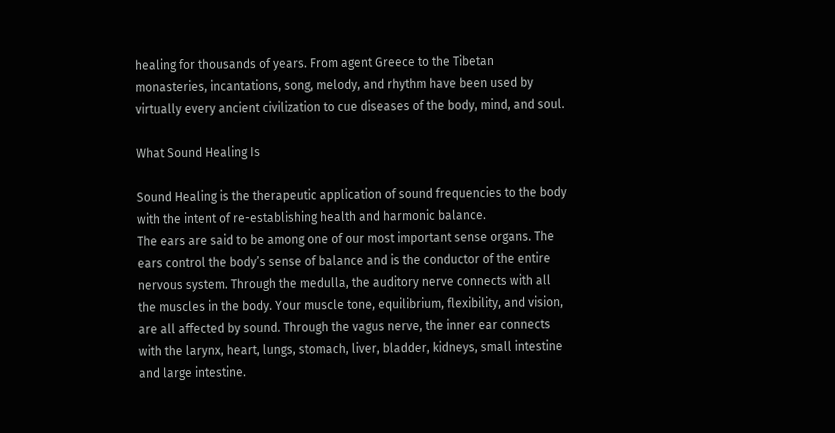healing for thousands of years. From agent Greece to the Tibetan monasteries, incantations, song, melody, and rhythm have been used by virtually every ancient civilization to cue diseases of the body, mind, and soul.

What Sound Healing Is

Sound Healing is the therapeutic application of sound frequencies to the body with the intent of re-establishing health and harmonic balance.
The ears are said to be among one of our most important sense organs. The ears control the body’s sense of balance and is the conductor of the entire nervous system. Through the medulla, the auditory nerve connects with all the muscles in the body. Your muscle tone, equilibrium, flexibility, and vision, are all affected by sound. Through the vagus nerve, the inner ear connects with the larynx, heart, lungs, stomach, liver, bladder, kidneys, small intestine and large intestine.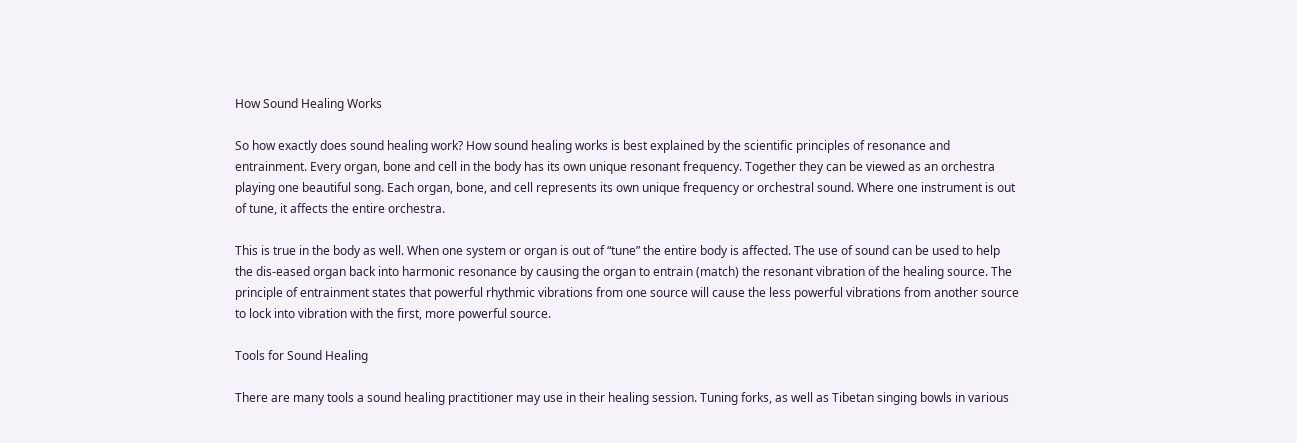How Sound Healing Works

So how exactly does sound healing work? How sound healing works is best explained by the scientific principles of resonance and entrainment. Every organ, bone and cell in the body has its own unique resonant frequency. Together they can be viewed as an orchestra playing one beautiful song. Each organ, bone, and cell represents its own unique frequency or orchestral sound. Where one instrument is out of tune, it affects the entire orchestra.

This is true in the body as well. When one system or organ is out of “tune” the entire body is affected. The use of sound can be used to help the dis-eased organ back into harmonic resonance by causing the organ to entrain (match) the resonant vibration of the healing source. The principle of entrainment states that powerful rhythmic vibrations from one source will cause the less powerful vibrations from another source to lock into vibration with the first, more powerful source.

Tools for Sound Healing

There are many tools a sound healing practitioner may use in their healing session. Tuning forks, as well as Tibetan singing bowls in various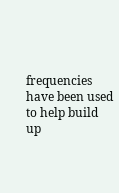frequencies have been used to help build up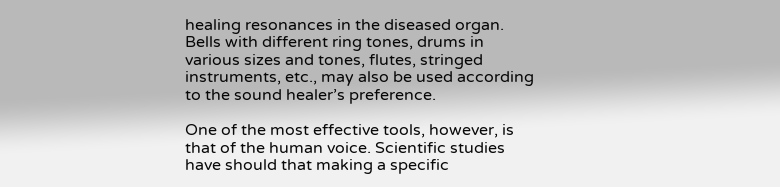healing resonances in the diseased organ. Bells with different ring tones, drums in various sizes and tones, flutes, stringed instruments, etc., may also be used according to the sound healer’s preference.

One of the most effective tools, however, is that of the human voice. Scientific studies have should that making a specific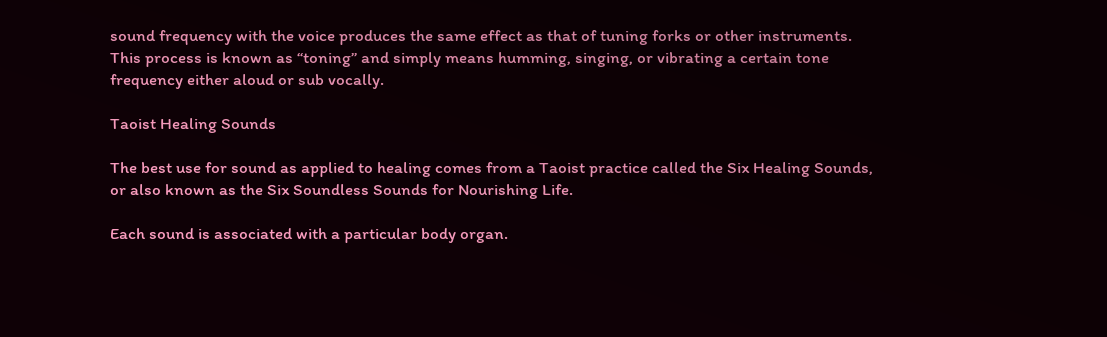sound frequency with the voice produces the same effect as that of tuning forks or other instruments. This process is known as “toning” and simply means humming, singing, or vibrating a certain tone frequency either aloud or sub vocally.

Taoist Healing Sounds

The best use for sound as applied to healing comes from a Taoist practice called the Six Healing Sounds, or also known as the Six Soundless Sounds for Nourishing Life.

Each sound is associated with a particular body organ.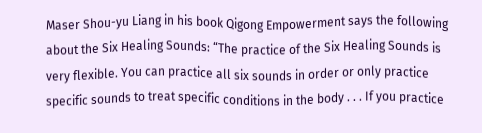Maser Shou-yu Liang in his book Qigong Empowerment says the following about the Six Healing Sounds: “The practice of the Six Healing Sounds is very flexible. You can practice all six sounds in order or only practice specific sounds to treat specific conditions in the body . . . If you practice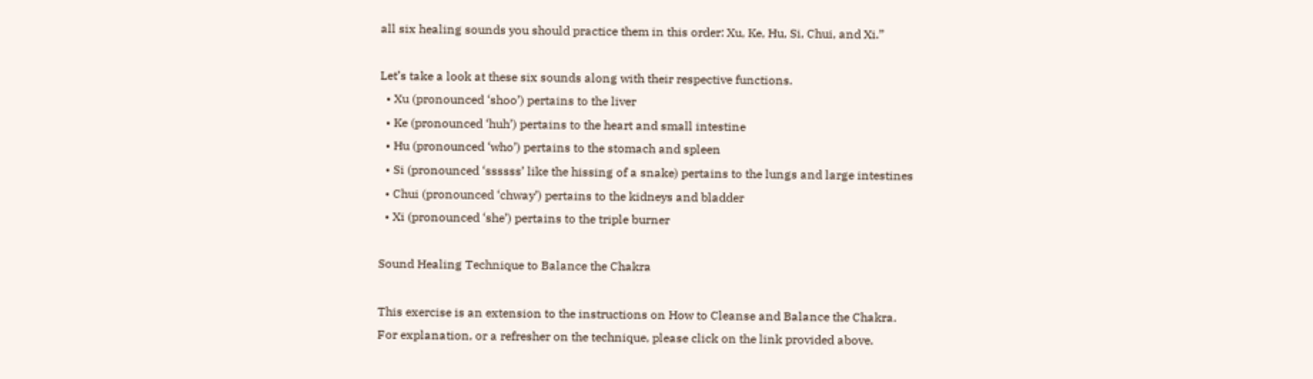all six healing sounds you should practice them in this order: Xu, Ke, Hu, Si, Chui, and Xi.”

Let’s take a look at these six sounds along with their respective functions.
  • Xu (pronounced ‘shoo’) pertains to the liver
  • Ke (pronounced ‘huh’) pertains to the heart and small intestine
  • Hu (pronounced ‘who’) pertains to the stomach and spleen
  • Si (pronounced ‘ssssss’ like the hissing of a snake) pertains to the lungs and large intestines
  • Chui (pronounced ‘chway’) pertains to the kidneys and bladder
  • Xi (pronounced ‘she’) pertains to the triple burner

Sound Healing Technique to Balance the Chakra

This exercise is an extension to the instructions on How to Cleanse and Balance the Chakra.
For explanation, or a refresher on the technique, please click on the link provided above.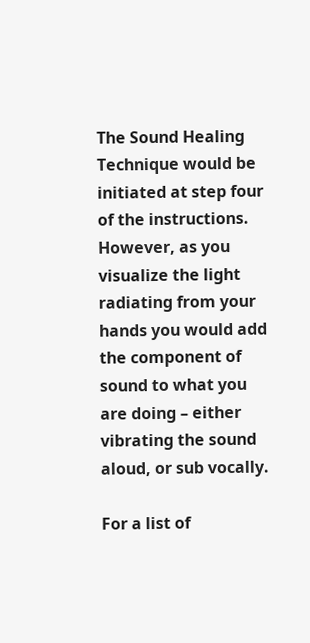The Sound Healing Technique would be initiated at step four of the instructions. However, as you visualize the light radiating from your hands you would add the component of sound to what you are doing – either vibrating the sound aloud, or sub vocally.

For a list of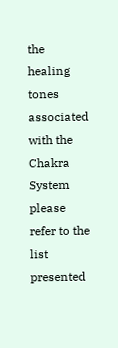the healing tones associated with the Chakra System please refer to the list presented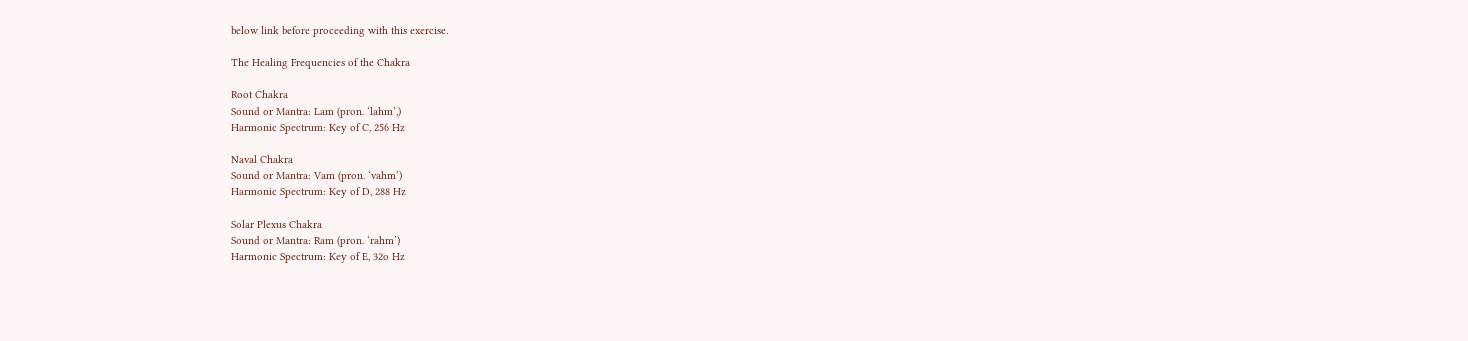below link before proceeding with this exercise.

The Healing Frequencies of the Chakra

Root Chakra
Sound or Mantra: Lam (pron. ‘lahm’,)
Harmonic Spectrum: Key of C, 256 Hz

Naval Chakra
Sound or Mantra: Vam (pron. ‘vahm’)
Harmonic Spectrum: Key of D, 288 Hz

Solar Plexus Chakra
Sound or Mantra: Ram (pron. ‘rahm’)
Harmonic Spectrum: Key of E, 32o Hz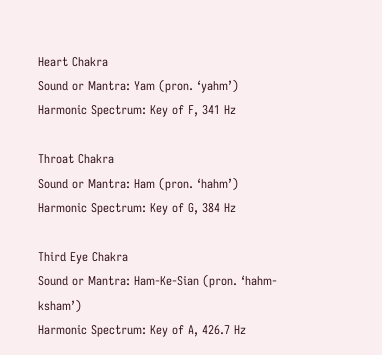Heart Chakra
Sound or Mantra: Yam (pron. ‘yahm’)
Harmonic Spectrum: Key of F, 341 Hz

Throat Chakra
Sound or Mantra: Ham (pron. ‘hahm’)
Harmonic Spectrum: Key of G, 384 Hz

Third Eye Chakra
Sound or Mantra: Ham-Ke-Sian (pron. ‘hahm-ksham’)
Harmonic Spectrum: Key of A, 426.7 Hz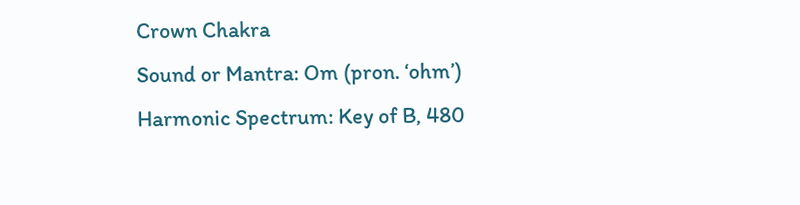Crown Chakra
Sound or Mantra: Om (pron. ‘ohm’)
Harmonic Spectrum: Key of B, 480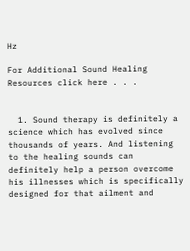Hz

For Additional Sound Healing Resources click here . . .


  1. Sound therapy is definitely a science which has evolved since thousands of years. And listening to the healing sounds can definitely help a person overcome his illnesses which is specifically designed for that ailment and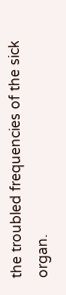the troubled frequencies of the sick organ.